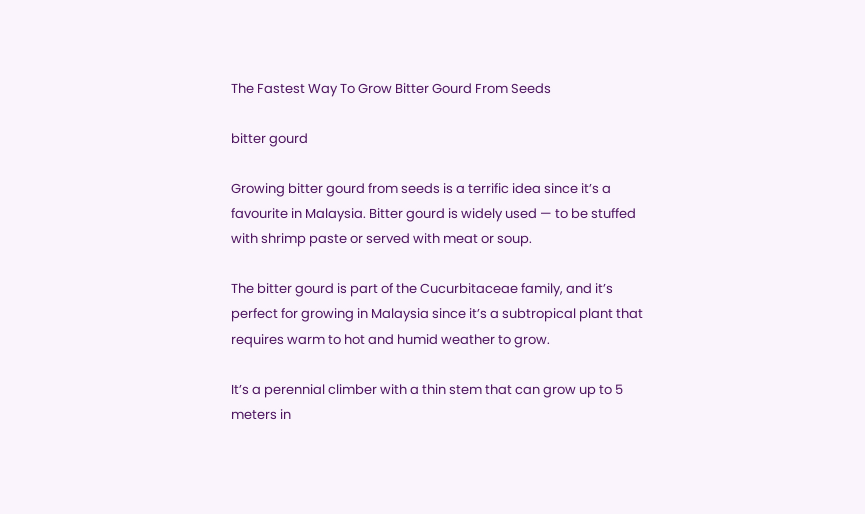The Fastest Way To Grow Bitter Gourd From Seeds

bitter gourd

Growing bitter gourd from seeds is a terrific idea since it’s a favourite in Malaysia. Bitter gourd is widely used — to be stuffed with shrimp paste or served with meat or soup.

The bitter gourd is part of the Cucurbitaceae family, and it’s perfect for growing in Malaysia since it’s a subtropical plant that requires warm to hot and humid weather to grow.

It’s a perennial climber with a thin stem that can grow up to 5 meters in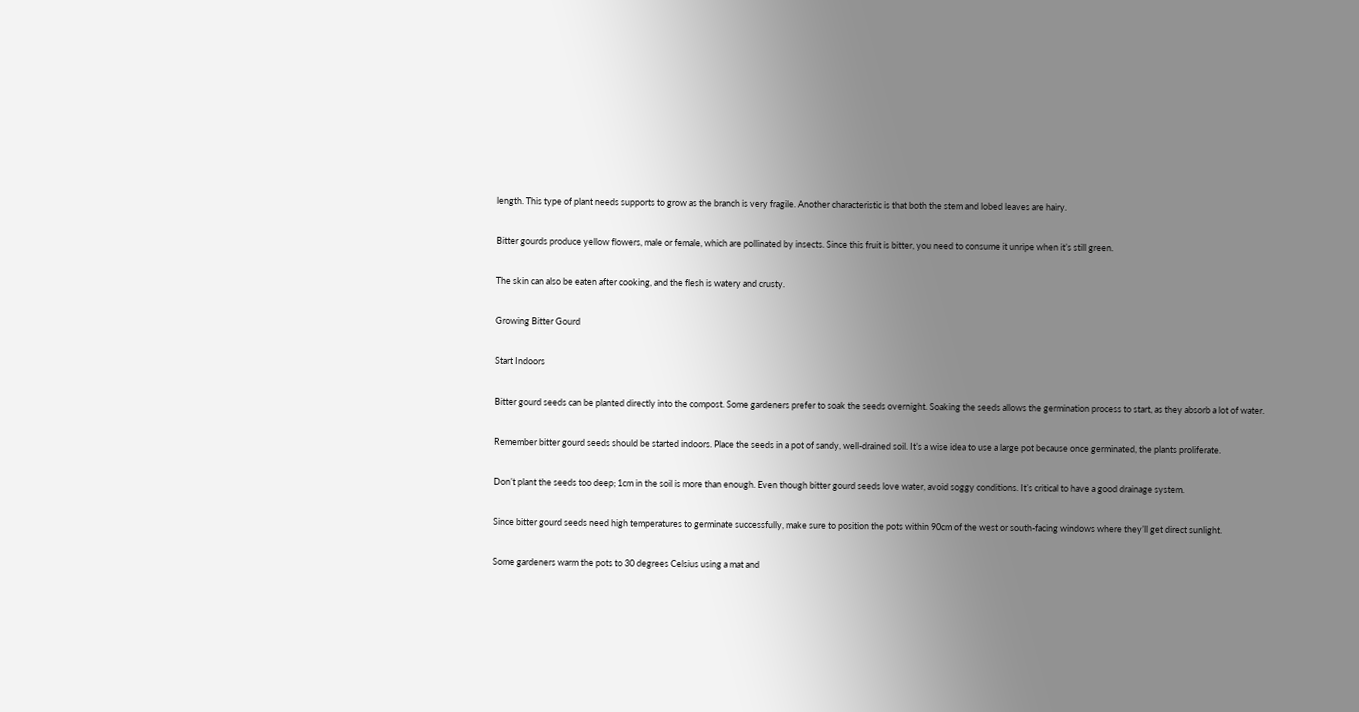length. This type of plant needs supports to grow as the branch is very fragile. Another characteristic is that both the stem and lobed leaves are hairy.

Bitter gourds produce yellow flowers, male or female, which are pollinated by insects. Since this fruit is bitter, you need to consume it unripe when it’s still green.

The skin can also be eaten after cooking, and the flesh is watery and crusty.

Growing Bitter Gourd

Start Indoors

Bitter gourd seeds can be planted directly into the compost. Some gardeners prefer to soak the seeds overnight. Soaking the seeds allows the germination process to start, as they absorb a lot of water.

Remember bitter gourd seeds should be started indoors. Place the seeds in a pot of sandy, well-drained soil. It’s a wise idea to use a large pot because once germinated, the plants proliferate.

Don’t plant the seeds too deep; 1cm in the soil is more than enough. Even though bitter gourd seeds love water, avoid soggy conditions. It’s critical to have a good drainage system.

Since bitter gourd seeds need high temperatures to germinate successfully, make sure to position the pots within 90cm of the west or south-facing windows where they’ll get direct sunlight.

Some gardeners warm the pots to 30 degrees Celsius using a mat and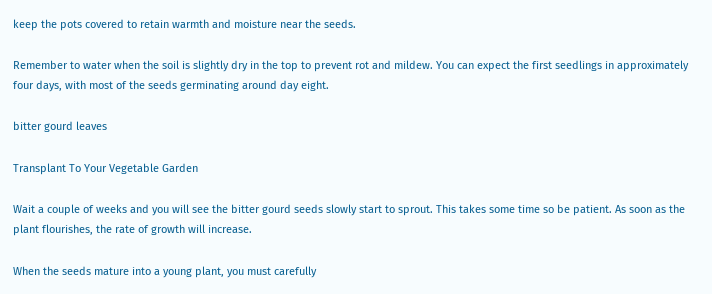keep the pots covered to retain warmth and moisture near the seeds.

Remember to water when the soil is slightly dry in the top to prevent rot and mildew. You can expect the first seedlings in approximately four days, with most of the seeds germinating around day eight.

bitter gourd leaves

Transplant To Your Vegetable Garden

Wait a couple of weeks and you will see the bitter gourd seeds slowly start to sprout. This takes some time so be patient. As soon as the plant flourishes, the rate of growth will increase.

When the seeds mature into a young plant, you must carefully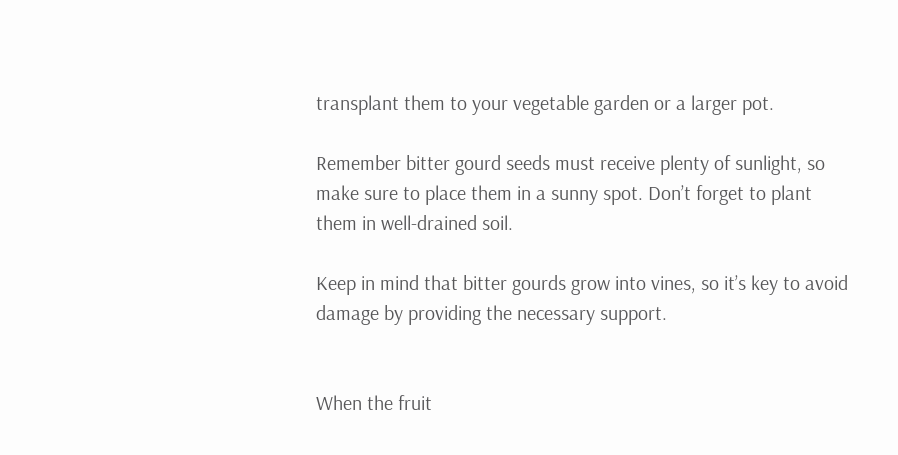transplant them to your vegetable garden or a larger pot.

Remember bitter gourd seeds must receive plenty of sunlight, so make sure to place them in a sunny spot. Don’t forget to plant them in well-drained soil.

Keep in mind that bitter gourds grow into vines, so it’s key to avoid damage by providing the necessary support.


When the fruit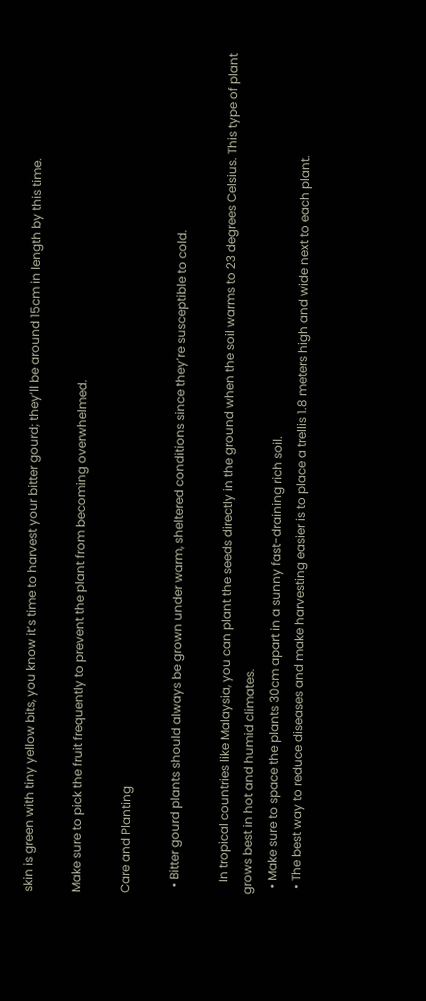skin is green with tiny yellow bits, you know it’s time to harvest your bitter gourd; they’ll be around 15cm in length by this time.

Make sure to pick the fruit frequently to prevent the plant from becoming overwhelmed.

Care and Planting

  • Bitter gourd plants should always be grown under warm, sheltered conditions since they’re susceptible to cold.

    In tropical countries like Malaysia, you can plant the seeds directly in the ground when the soil warms to 23 degrees Celsius. This type of plant grows best in hot and humid climates.
  • Make sure to space the plants 30cm apart in a sunny fast-draining rich soil.
  • The best way to reduce diseases and make harvesting easier is to place a trellis 1.8 meters high and wide next to each plant.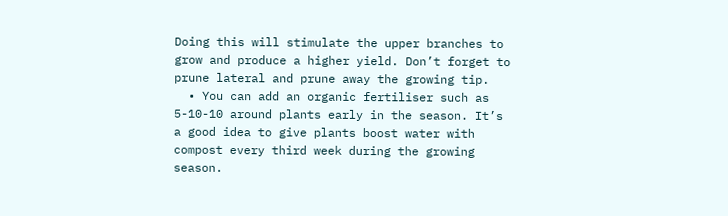Doing this will stimulate the upper branches to grow and produce a higher yield. Don’t forget to prune lateral and prune away the growing tip.
  • You can add an organic fertiliser such as 5-10-10 around plants early in the season. It’s a good idea to give plants boost water with compost every third week during the growing season.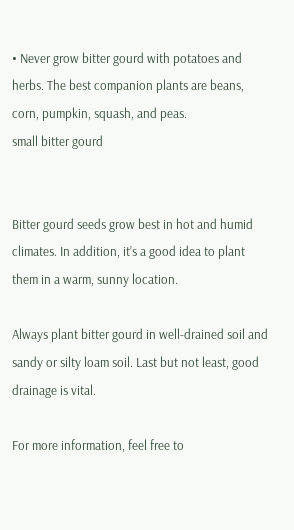• Never grow bitter gourd with potatoes and herbs. The best companion plants are beans, corn, pumpkin, squash, and peas.
small bitter gourd


Bitter gourd seeds grow best in hot and humid climates. In addition, it’s a good idea to plant them in a warm, sunny location.

Always plant bitter gourd in well-drained soil and sandy or silty loam soil. Last but not least, good drainage is vital.

For more information, feel free to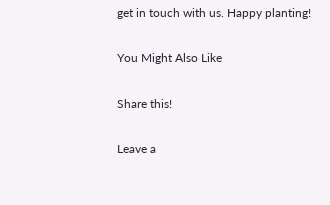get in touch with us. Happy planting!

You Might Also Like

Share this!

Leave a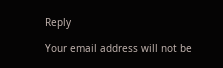Reply

Your email address will not be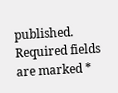published. Required fields are marked *